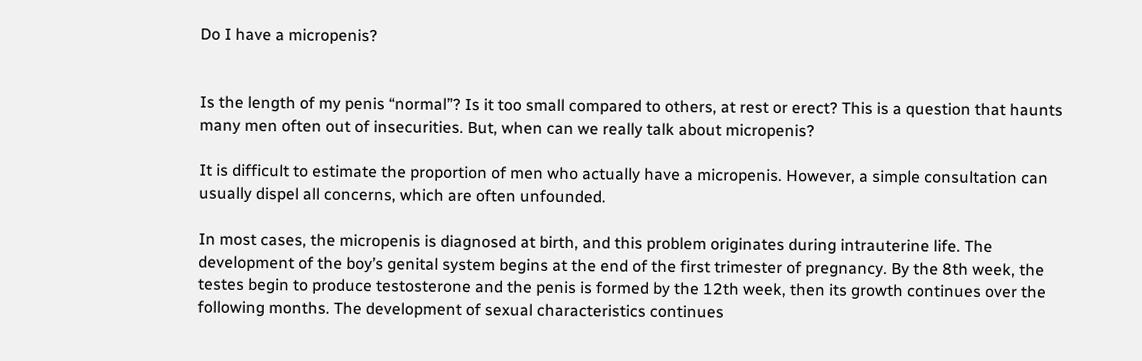Do I have a micropenis?


Is the length of my penis “normal”? Is it too small compared to others, at rest or erect? This is a question that haunts many men often out of insecurities. But, when can we really talk about micropenis?

It is difficult to estimate the proportion of men who actually have a micropenis. However, a simple consultation can usually dispel all concerns, which are often unfounded.

In most cases, the micropenis is diagnosed at birth, and this problem originates during intrauterine life. The development of the boy’s genital system begins at the end of the first trimester of pregnancy. By the 8th week, the testes begin to produce testosterone and the penis is formed by the 12th week, then its growth continues over the following months. The development of sexual characteristics continues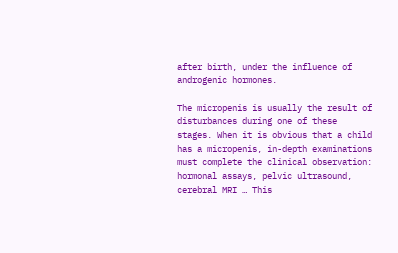after birth, under the influence of androgenic hormones.

The micropenis is usually the result of disturbances during one of these stages. When it is obvious that a child has a micropenis, in-depth examinations must complete the clinical observation: hormonal assays, pelvic ultrasound, cerebral MRI … This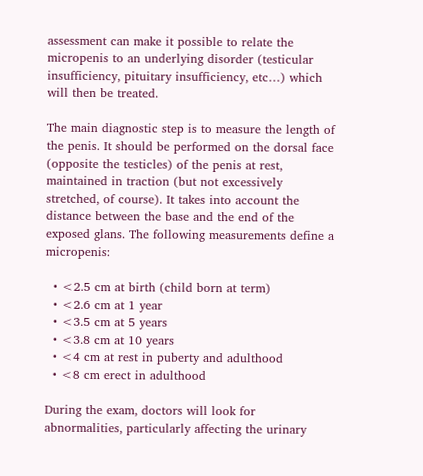assessment can make it possible to relate the micropenis to an underlying disorder (testicular insufficiency, pituitary insufficiency, etc…) which will then be treated.

The main diagnostic step is to measure the length of the penis. It should be performed on the dorsal face (opposite the testicles) of the penis at rest, maintained in traction (but not excessively stretched, of course). It takes into account the distance between the base and the end of the exposed glans. The following measurements define a micropenis:

  • <2.5 cm at birth (child born at term)
  • <2.6 cm at 1 year
  • <3.5 cm at 5 years
  • <3.8 cm at 10 years
  • <4 cm at rest in puberty and adulthood
  • <8 cm erect in adulthood

During the exam, doctors will look for abnormalities, particularly affecting the urinary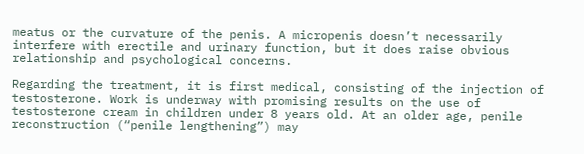meatus or the curvature of the penis. A micropenis doesn’t necessarily interfere with erectile and urinary function, but it does raise obvious relationship and psychological concerns.

Regarding the treatment, it is first medical, consisting of the injection of testosterone. Work is underway with promising results on the use of testosterone cream in children under 8 years old. At an older age, penile reconstruction (“penile lengthening”) may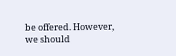be offered. However, we should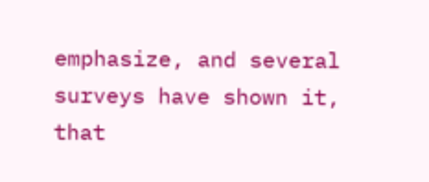emphasize, and several surveys have shown it, that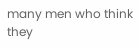many men who think they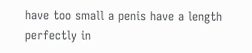have too small a penis have a length perfectly in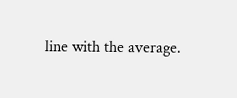line with the average.